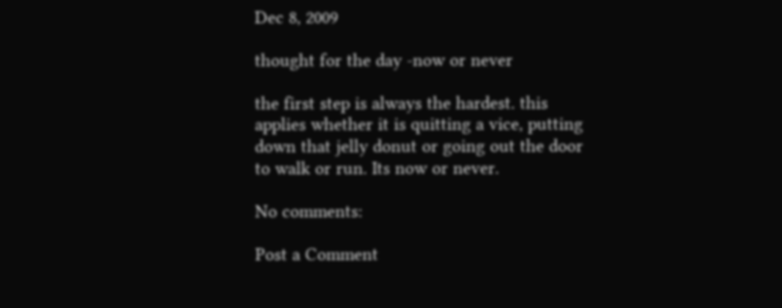Dec 8, 2009

thought for the day -now or never

the first step is always the hardest. this applies whether it is quitting a vice, putting down that jelly donut or going out the door to walk or run. Its now or never.

No comments:

Post a Comment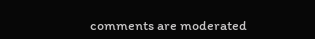comments are moderated